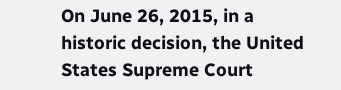On June 26, 2015, in a historic decision, the United States Supreme Court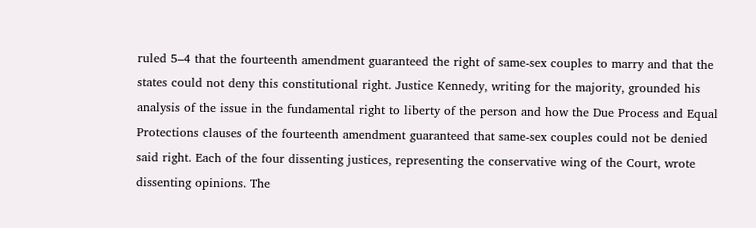ruled 5–4 that the fourteenth amendment guaranteed the right of same-sex couples to marry and that the states could not deny this constitutional right. Justice Kennedy, writing for the majority, grounded his analysis of the issue in the fundamental right to liberty of the person and how the Due Process and Equal Protections clauses of the fourteenth amendment guaranteed that same-sex couples could not be denied said right. Each of the four dissenting justices, representing the conservative wing of the Court, wrote dissenting opinions. The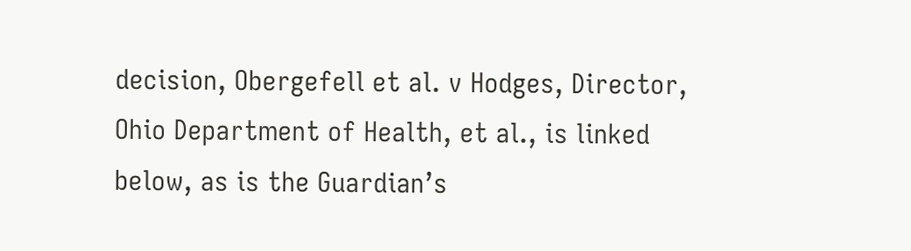decision, Obergefell et al. v Hodges, Director, Ohio Department of Health, et al., is linked below, as is the Guardian’s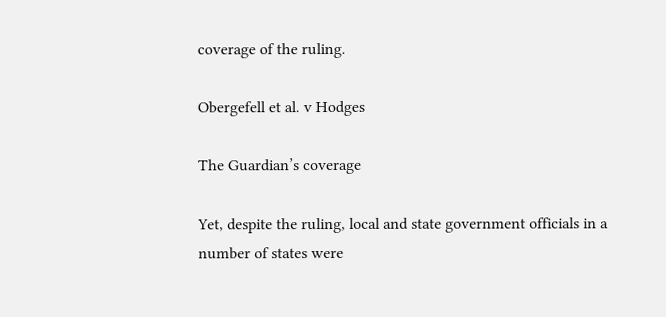coverage of the ruling.

Obergefell et al. v Hodges

The Guardian’s coverage

Yet, despite the ruling, local and state government officials in a number of states were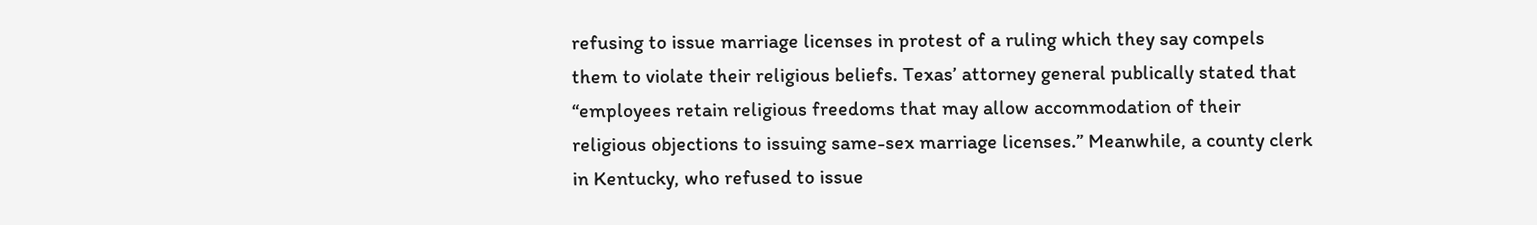refusing to issue marriage licenses in protest of a ruling which they say compels them to violate their religious beliefs. Texas’ attorney general publically stated that “employees retain religious freedoms that may allow accommodation of their religious objections to issuing same-sex marriage licenses.” Meanwhile, a county clerk in Kentucky, who refused to issue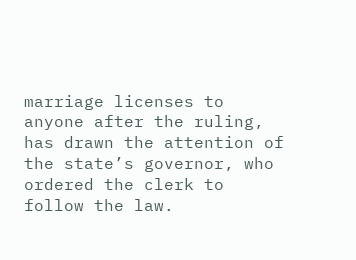marriage licenses to anyone after the ruling, has drawn the attention of the state’s governor, who ordered the clerk to follow the law.